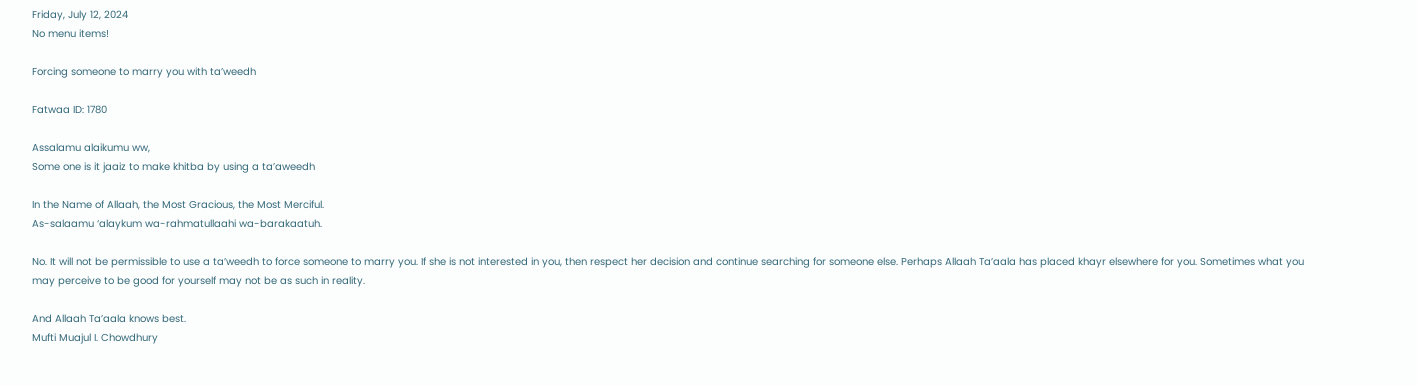Friday, July 12, 2024
No menu items!

Forcing someone to marry you with ta’weedh

Fatwaa ID: 1780

Assalamu alaikumu ww,
Some one is it jaaiz to make khitba by using a ta’aweedh

In the Name of Allaah, the Most Gracious, the Most Merciful.
As-salaamu ‘alaykum wa-rahmatullaahi wa-barakaatuh.

No. It will not be permissible to use a ta’weedh to force someone to marry you. If she is not interested in you, then respect her decision and continue searching for someone else. Perhaps Allaah Ta’aala has placed khayr elsewhere for you. Sometimes what you may perceive to be good for yourself may not be as such in reality.

And Allaah Ta’aala knows best.
Mufti Muajul I. Chowdhury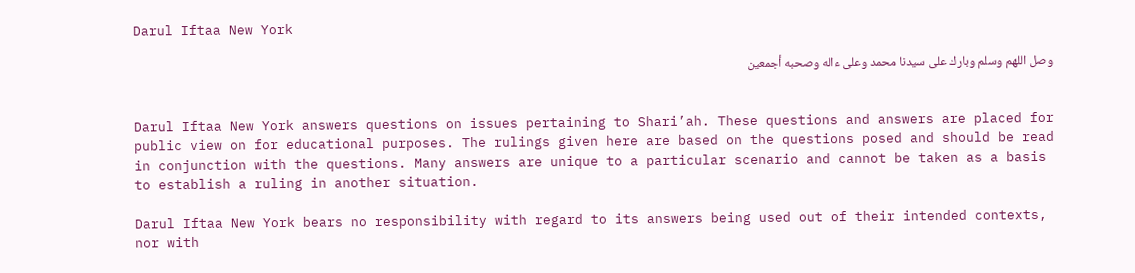Darul Iftaa New York

وصل اللهم وسلم وبارك على سيدنا محمد وعلى ءاله وصحبه أجمعين


Darul Iftaa New York answers questions on issues pertaining to Shari’ah. These questions and answers are placed for public view on for educational purposes. The rulings given here are based on the questions posed and should be read in conjunction with the questions. Many answers are unique to a particular scenario and cannot be taken as a basis to establish a ruling in another situation.

Darul Iftaa New York bears no responsibility with regard to its answers being used out of their intended contexts, nor with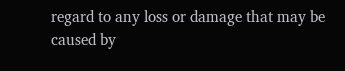regard to any loss or damage that may be caused by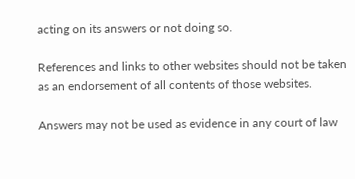acting on its answers or not doing so.

References and links to other websites should not be taken as an endorsement of all contents of those websites.

Answers may not be used as evidence in any court of law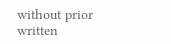without prior written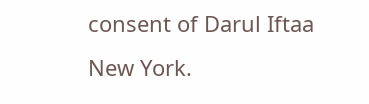consent of Darul Iftaa New York.